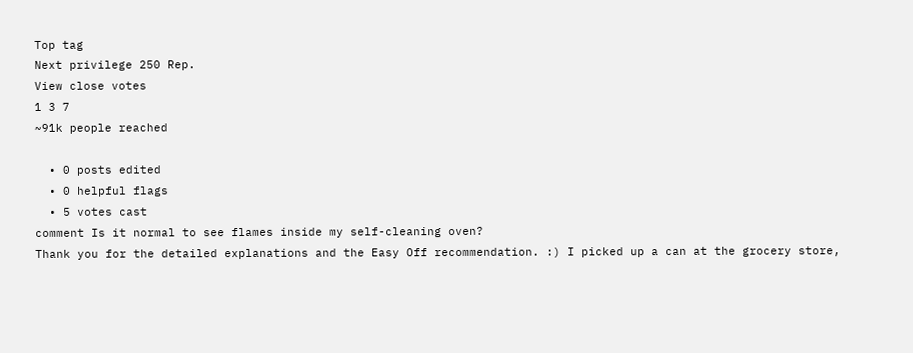Top tag
Next privilege 250 Rep.
View close votes
1 3 7
~91k people reached

  • 0 posts edited
  • 0 helpful flags
  • 5 votes cast
comment Is it normal to see flames inside my self-cleaning oven?
Thank you for the detailed explanations and the Easy Off recommendation. :) I picked up a can at the grocery store,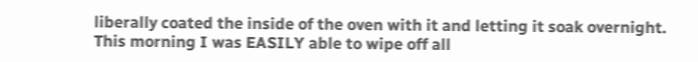liberally coated the inside of the oven with it and letting it soak overnight. This morning I was EASILY able to wipe off all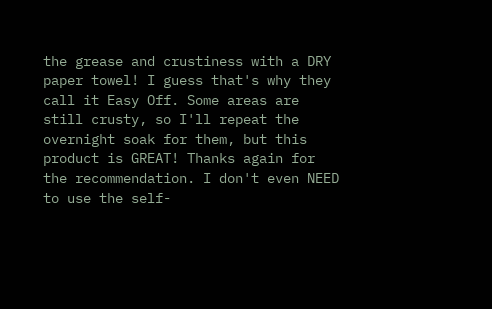the grease and crustiness with a DRY paper towel! I guess that's why they call it Easy Off. Some areas are still crusty, so I'll repeat the overnight soak for them, but this product is GREAT! Thanks again for the recommendation. I don't even NEED to use the self-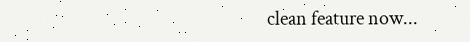clean feature now...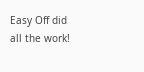Easy Off did all the work!